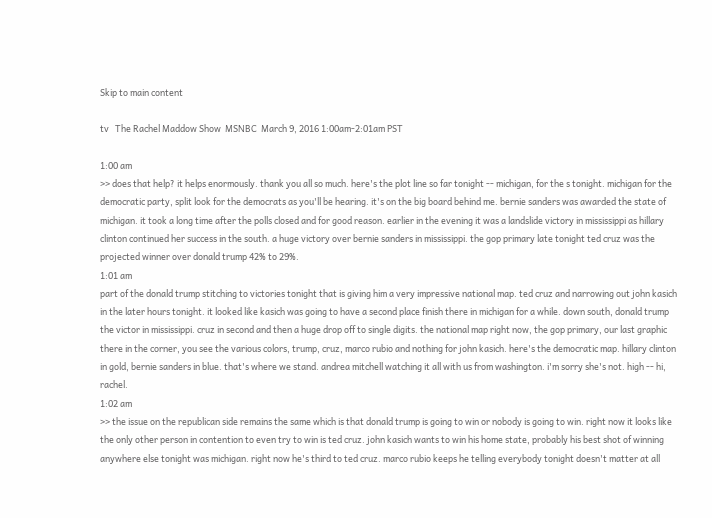Skip to main content

tv   The Rachel Maddow Show  MSNBC  March 9, 2016 1:00am-2:01am PST

1:00 am
>> does that help? it helps enormously. thank you all so much. here's the plot line so far tonight -- michigan, for the s tonight. michigan for the democratic party, split look for the democrats as you'll be hearing. it's on the big board behind me. bernie sanders was awarded the state of michigan. it took a long time after the polls closed and for good reason. earlier in the evening it was a landslide victory in mississippi as hillary clinton continued her success in the south. a huge victory over bernie sanders in mississippi. the gop primary late tonight ted cruz was the projected winner over donald trump 42% to 29%.
1:01 am
part of the donald trump stitching to victories tonight that is giving him a very impressive national map. ted cruz and narrowing out john kasich in the later hours tonight. it looked like kasich was going to have a second place finish there in michigan for a while. down south, donald trump the victor in mississippi. cruz in second and then a huge drop off to single digits. the national map right now, the gop primary, our last graphic there in the corner, you see the various colors, trump, cruz, marco rubio and nothing for john kasich. here's the democratic map. hillary clinton in gold, bernie sanders in blue. that's where we stand. andrea mitchell watching it all with us from washington. i'm sorry she's not. high -- hi, rachel.
1:02 am
>> the issue on the republican side remains the same which is that donald trump is going to win or nobody is going to win. right now it looks like the only other person in contention to even try to win is ted cruz. john kasich wants to win his home state, probably his best shot of winning anywhere else tonight was michigan. right now he's third to ted cruz. marco rubio keeps he telling everybody tonight doesn't matter at all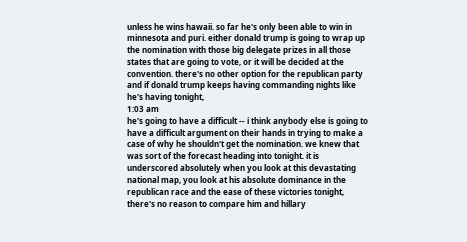unless he wins hawaii. so far he's only been able to win in minnesota and puri. either donald trump is going to wrap up the nomination with those big delegate prizes in all those states that are going to vote, or it will be decided at the convention. there's no other option for the republican party and if donald trump keeps having commanding nights like he's having tonight,
1:03 am
he's going to have a difficult -- i think anybody else is going to have a difficult argument on their hands in trying to make a case of why he shouldn't get the nomination. we knew that was sort of the forecast heading into tonight. it is underscored absolutely when you look at this devastating national map, you look at his absolute dominance in the republican race and the ease of these victories tonight, there's no reason to compare him and hillary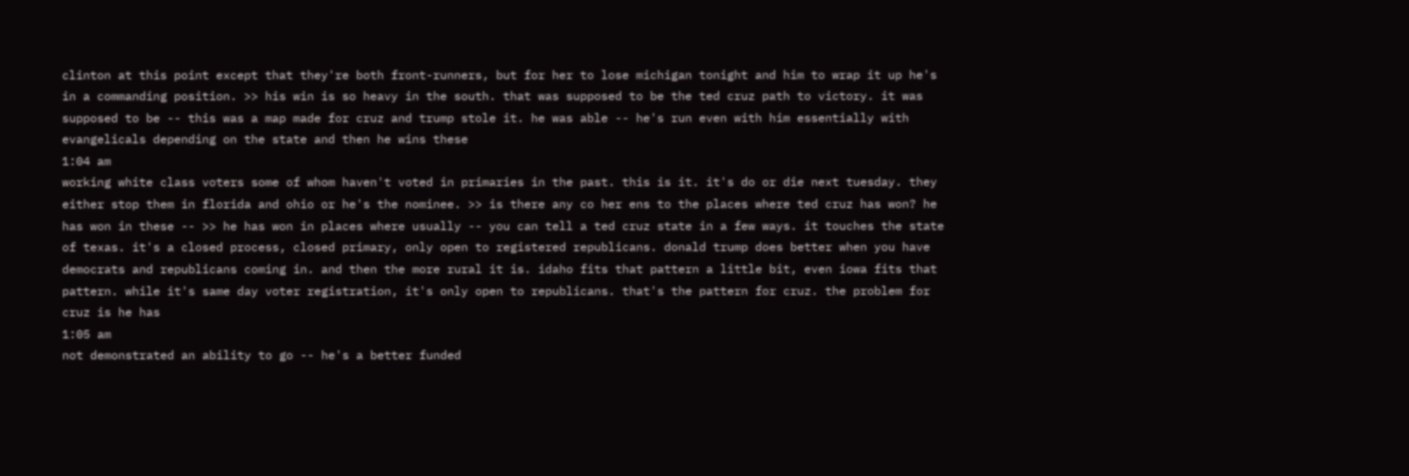clinton at this point except that they're both front-runners, but for her to lose michigan tonight and him to wrap it up he's in a commanding position. >> his win is so heavy in the south. that was supposed to be the ted cruz path to victory. it was supposed to be -- this was a map made for cruz and trump stole it. he was able -- he's run even with him essentially with evangelicals depending on the state and then he wins these
1:04 am
working white class voters some of whom haven't voted in primaries in the past. this is it. it's do or die next tuesday. they either stop them in florida and ohio or he's the nominee. >> is there any co her ens to the places where ted cruz has won? he has won in these -- >> he has won in places where usually -- you can tell a ted cruz state in a few ways. it touches the state of texas. it's a closed process, closed primary, only open to registered republicans. donald trump does better when you have democrats and republicans coming in. and then the more rural it is. idaho fits that pattern a little bit, even iowa fits that pattern. while it's same day voter registration, it's only open to republicans. that's the pattern for cruz. the problem for cruz is he has
1:05 am
not demonstrated an ability to go -- he's a better funded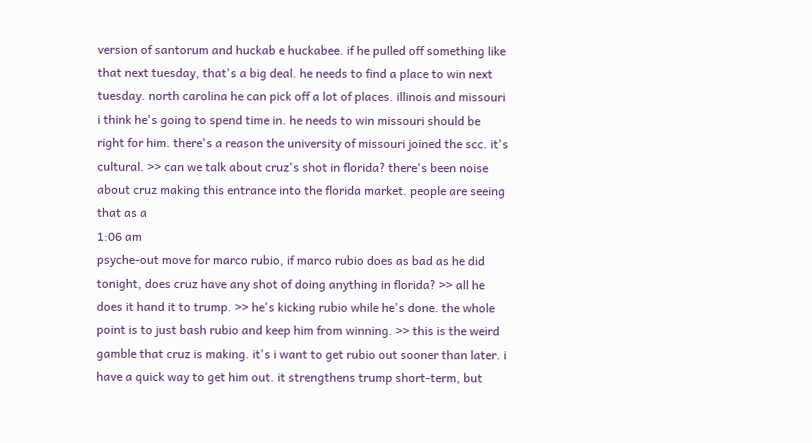version of santorum and huckab e huckabee. if he pulled off something like that next tuesday, that's a big deal. he needs to find a place to win next tuesday. north carolina he can pick off a lot of places. illinois and missouri i think he's going to spend time in. he needs to win missouri should be right for him. there's a reason the university of missouri joined the scc. it's cultural. >> can we talk about cruz's shot in florida? there's been noise about cruz making this entrance into the florida market. people are seeing that as a
1:06 am
psyche-out move for marco rubio, if marco rubio does as bad as he did tonight, does cruz have any shot of doing anything in florida? >> all he does it hand it to trump. >> he's kicking rubio while he's done. the whole point is to just bash rubio and keep him from winning. >> this is the weird gamble that cruz is making. it's i want to get rubio out sooner than later. i have a quick way to get him out. it strengthens trump short-term, but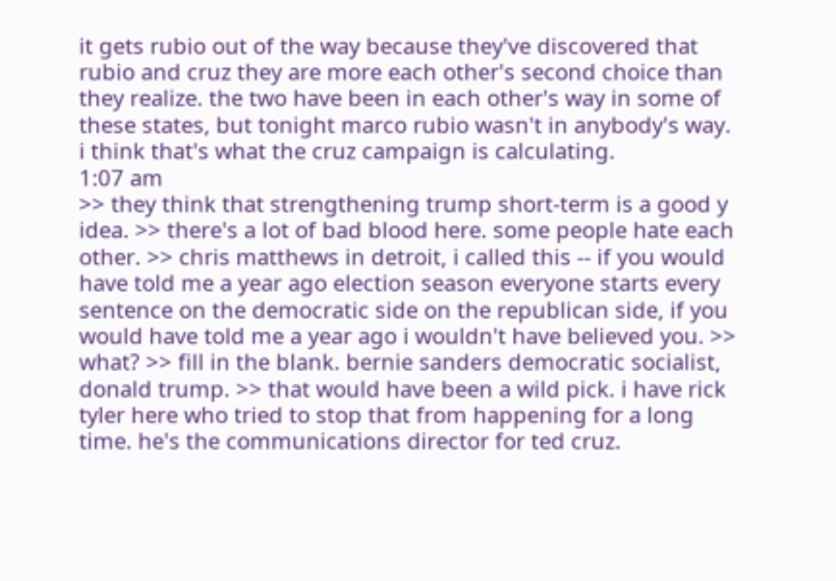it gets rubio out of the way because they've discovered that rubio and cruz they are more each other's second choice than they realize. the two have been in each other's way in some of these states, but tonight marco rubio wasn't in anybody's way. i think that's what the cruz campaign is calculating.
1:07 am
>> they think that strengthening trump short-term is a good y idea. >> there's a lot of bad blood here. some people hate each other. >> chris matthews in detroit, i called this -- if you would have told me a year ago election season everyone starts every sentence on the democratic side on the republican side, if you would have told me a year ago i wouldn't have believed you. >> what? >> fill in the blank. bernie sanders democratic socialist, donald trump. >> that would have been a wild pick. i have rick tyler here who tried to stop that from happening for a long time. he's the communications director for ted cruz.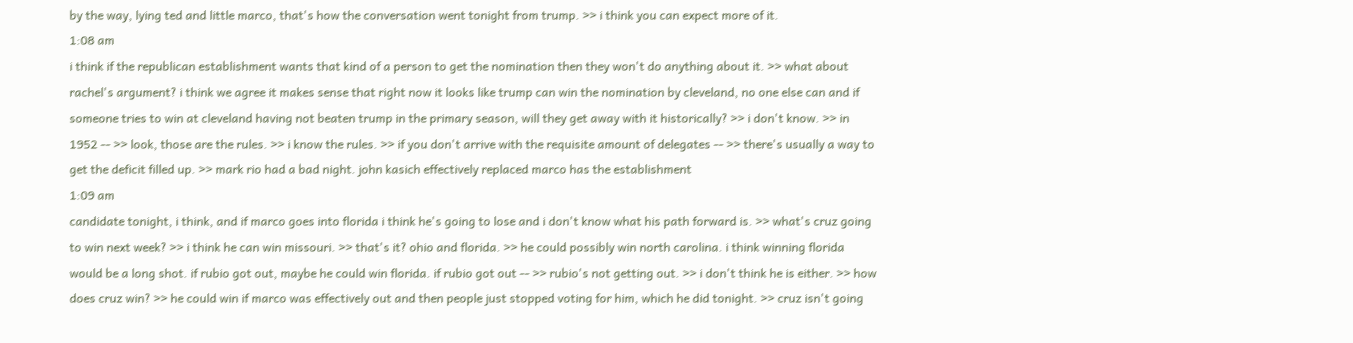by the way, lying ted and little marco, that's how the conversation went tonight from trump. >> i think you can expect more of it.
1:08 am
i think if the republican establishment wants that kind of a person to get the nomination then they won't do anything about it. >> what about rachel's argument? i think we agree it makes sense that right now it looks like trump can win the nomination by cleveland, no one else can and if someone tries to win at cleveland having not beaten trump in the primary season, will they get away with it historically? >> i don't know. >> in 1952 -- >> look, those are the rules. >> i know the rules. >> if you don't arrive with the requisite amount of delegates -- >> there's usually a way to get the deficit filled up. >> mark rio had a bad night. john kasich effectively replaced marco has the establishment
1:09 am
candidate tonight, i think, and if marco goes into florida i think he's going to lose and i don't know what his path forward is. >> what's cruz going to win next week? >> i think he can win missouri. >> that's it? ohio and florida. >> he could possibly win north carolina. i think winning florida would be a long shot. if rubio got out, maybe he could win florida. if rubio got out -- >> rubio's not getting out. >> i don't think he is either. >> how does cruz win? >> he could win if marco was effectively out and then people just stopped voting for him, which he did tonight. >> cruz isn't going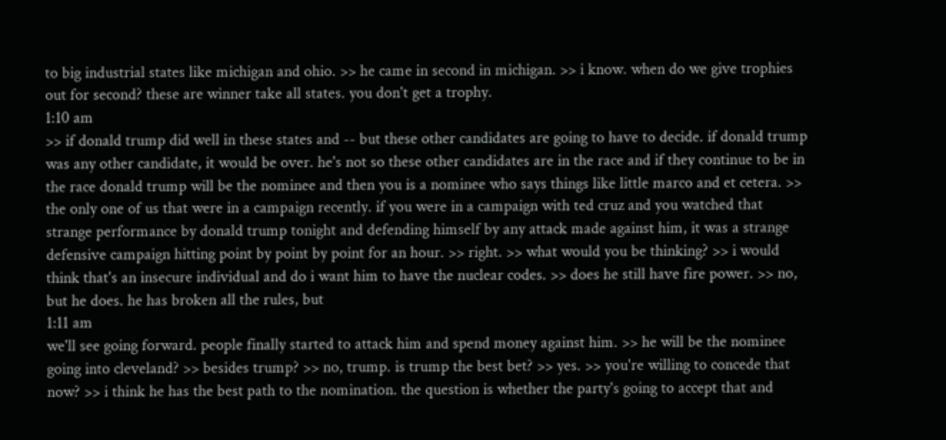to big industrial states like michigan and ohio. >> he came in second in michigan. >> i know. when do we give trophies out for second? these are winner take all states. you don't get a trophy.
1:10 am
>> if donald trump did well in these states and -- but these other candidates are going to have to decide. if donald trump was any other candidate, it would be over. he's not so these other candidates are in the race and if they continue to be in the race donald trump will be the nominee and then you is a nominee who says things like little marco and et cetera. >> the only one of us that were in a campaign recently. if you were in a campaign with ted cruz and you watched that strange performance by donald trump tonight and defending himself by any attack made against him, it was a strange defensive campaign hitting point by point by point for an hour. >> right. >> what would you be thinking? >> i would think that's an insecure individual and do i want him to have the nuclear codes. >> does he still have fire power. >> no, but he does. he has broken all the rules, but
1:11 am
we'll see going forward. people finally started to attack him and spend money against him. >> he will be the nominee going into cleveland? >> besides trump? >> no, trump. is trump the best bet? >> yes. >> you're willing to concede that now? >> i think he has the best path to the nomination. the question is whether the party's going to accept that and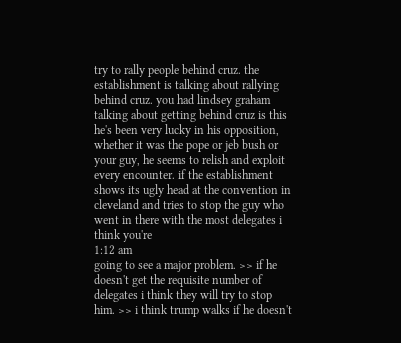try to rally people behind cruz. the establishment is talking about rallying behind cruz. you had lindsey graham talking about getting behind cruz is this he's been very lucky in his opposition, whether it was the pope or jeb bush or your guy, he seems to relish and exploit every encounter. if the establishment shows its ugly head at the convention in cleveland and tries to stop the guy who went in there with the most delegates i think you're
1:12 am
going to see a major problem. >> if he doesn't get the requisite number of delegates i think they will try to stop him. >> i think trump walks if he doesn't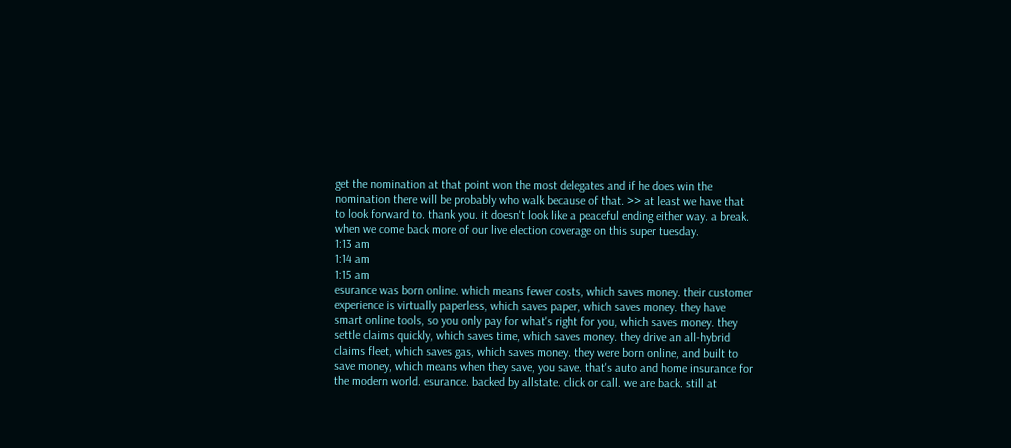get the nomination at that point won the most delegates and if he does win the nomination there will be probably who walk because of that. >> at least we have that to look forward to. thank you. it doesn't look like a peaceful ending either way. a break. when we come back more of our live election coverage on this super tuesday.
1:13 am
1:14 am
1:15 am
esurance was born online. which means fewer costs, which saves money. their customer experience is virtually paperless, which saves paper, which saves money. they have smart online tools, so you only pay for what's right for you, which saves money. they settle claims quickly, which saves time, which saves money. they drive an all-hybrid claims fleet, which saves gas, which saves money. they were born online, and built to save money, which means when they save, you save. that's auto and home insurance for the modern world. esurance. backed by allstate. click or call. we are back. still at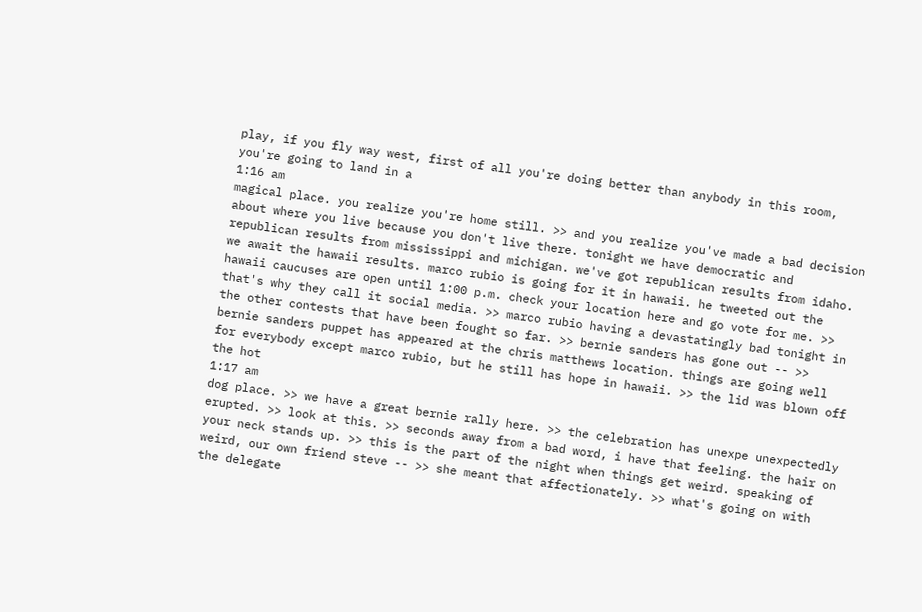play, if you fly way west, first of all you're doing better than anybody in this room, you're going to land in a
1:16 am
magical place. you realize you're home still. >> and you realize you've made a bad decision about where you live because you don't live there. tonight we have democratic and republican results from mississippi and michigan. we've got republican results from idaho. we await the hawaii results. marco rubio is going for it in hawaii. he tweeted out the hawaii caucuses are open until 1:00 p.m. check your location here and go vote for me. >> that's why they call it social media. >> marco rubio having a devastatingly bad tonight in the other contests that have been fought so far. >> bernie sanders has gone out -- >> bernie sanders puppet has appeared at the chris matthews location. things are going well for everybody except marco rubio, but he still has hope in hawaii. >> the lid was blown off the hot
1:17 am
dog place. >> we have a great bernie rally here. >> the celebration has unexpe unexpectedly erupted. >> look at this. >> seconds away from a bad word, i have that feeling. the hair on your neck stands up. >> this is the part of the night when things get weird. speaking of weird, our own friend steve -- >> she meant that affectionately. >> what's going on with the delegate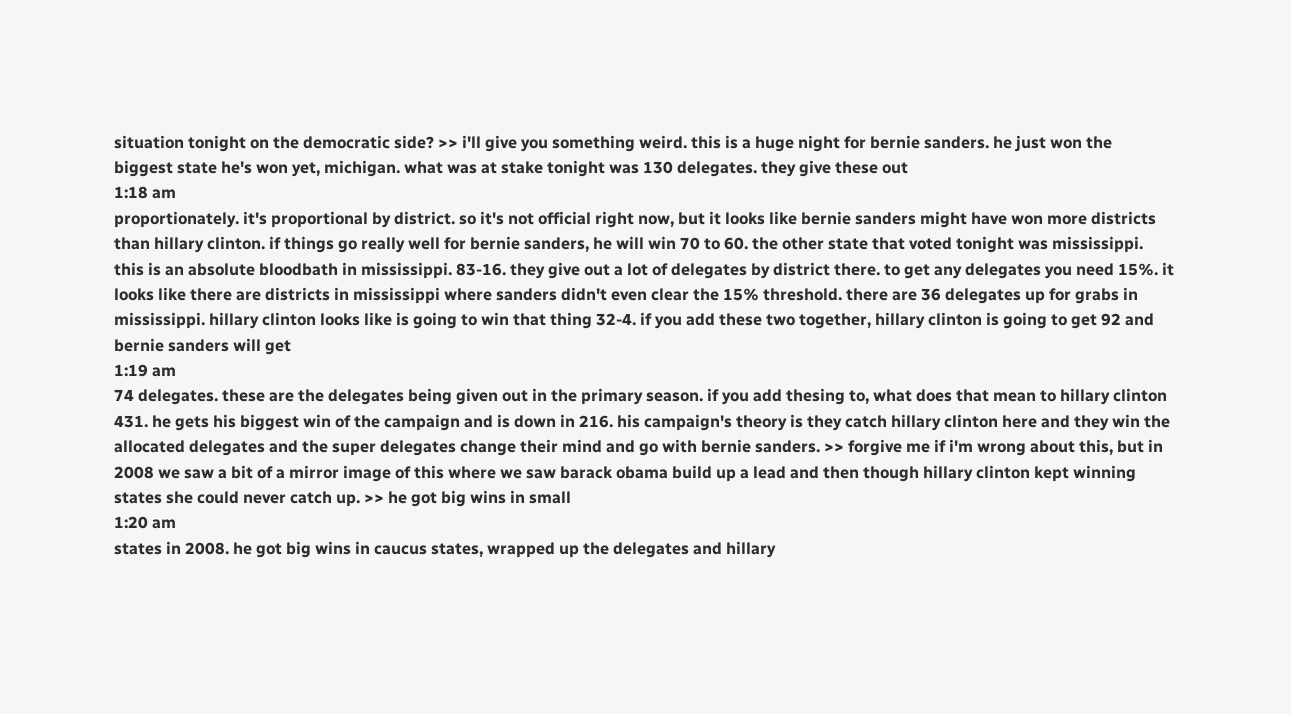situation tonight on the democratic side? >> i'll give you something weird. this is a huge night for bernie sanders. he just won the biggest state he's won yet, michigan. what was at stake tonight was 130 delegates. they give these out
1:18 am
proportionately. it's proportional by district. so it's not official right now, but it looks like bernie sanders might have won more districts than hillary clinton. if things go really well for bernie sanders, he will win 70 to 60. the other state that voted tonight was mississippi. this is an absolute bloodbath in mississippi. 83-16. they give out a lot of delegates by district there. to get any delegates you need 15%. it looks like there are districts in mississippi where sanders didn't even clear the 15% threshold. there are 36 delegates up for grabs in mississippi. hillary clinton looks like is going to win that thing 32-4. if you add these two together, hillary clinton is going to get 92 and bernie sanders will get
1:19 am
74 delegates. these are the delegates being given out in the primary season. if you add thesing to, what does that mean to hillary clinton 431. he gets his biggest win of the campaign and is down in 216. his campaign's theory is they catch hillary clinton here and they win the allocated delegates and the super delegates change their mind and go with bernie sanders. >> forgive me if i'm wrong about this, but in 2008 we saw a bit of a mirror image of this where we saw barack obama build up a lead and then though hillary clinton kept winning states she could never catch up. >> he got big wins in small
1:20 am
states in 2008. he got big wins in caucus states, wrapped up the delegates and hillary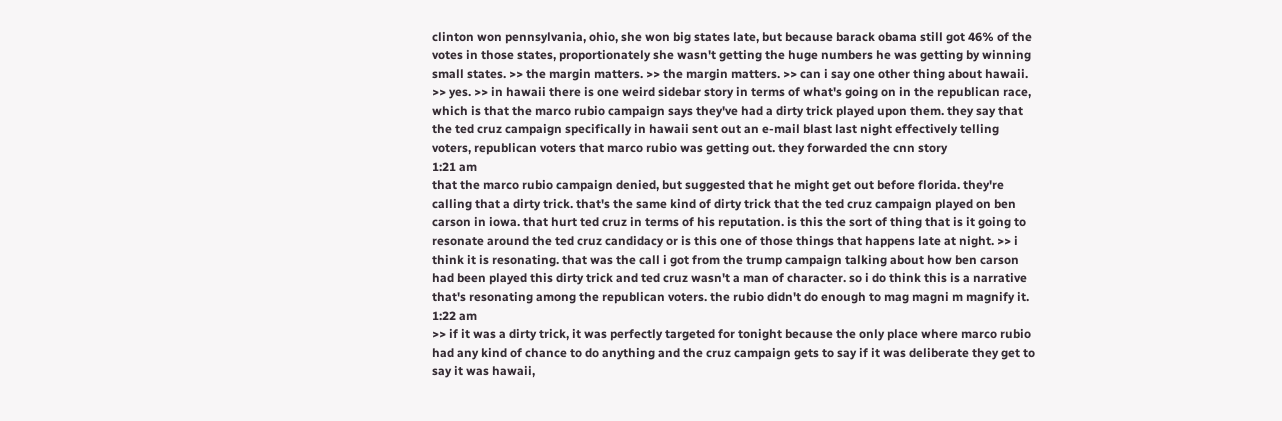clinton won pennsylvania, ohio, she won big states late, but because barack obama still got 46% of the votes in those states, proportionately she wasn't getting the huge numbers he was getting by winning small states. >> the margin matters. >> the margin matters. >> can i say one other thing about hawaii. >> yes. >> in hawaii there is one weird sidebar story in terms of what's going on in the republican race, which is that the marco rubio campaign says they've had a dirty trick played upon them. they say that the ted cruz campaign specifically in hawaii sent out an e-mail blast last night effectively telling voters, republican voters that marco rubio was getting out. they forwarded the cnn story
1:21 am
that the marco rubio campaign denied, but suggested that he might get out before florida. they're calling that a dirty trick. that's the same kind of dirty trick that the ted cruz campaign played on ben carson in iowa. that hurt ted cruz in terms of his reputation. is this the sort of thing that is it going to resonate around the ted cruz candidacy or is this one of those things that happens late at night. >> i think it is resonating. that was the call i got from the trump campaign talking about how ben carson had been played this dirty trick and ted cruz wasn't a man of character. so i do think this is a narrative that's resonating among the republican voters. the rubio didn't do enough to mag magni m magnify it.
1:22 am
>> if it was a dirty trick, it was perfectly targeted for tonight because the only place where marco rubio had any kind of chance to do anything and the cruz campaign gets to say if it was deliberate they get to say it was hawaii,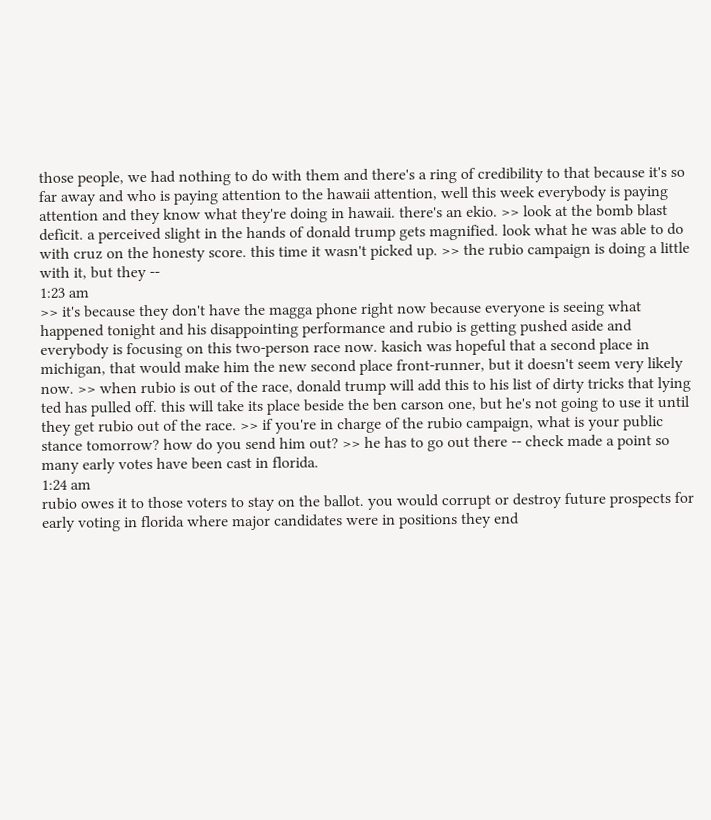those people, we had nothing to do with them and there's a ring of credibility to that because it's so far away and who is paying attention to the hawaii attention, well this week everybody is paying attention and they know what they're doing in hawaii. there's an ekio. >> look at the bomb blast deficit. a perceived slight in the hands of donald trump gets magnified. look what he was able to do with cruz on the honesty score. this time it wasn't picked up. >> the rubio campaign is doing a little with it, but they --
1:23 am
>> it's because they don't have the magga phone right now because everyone is seeing what happened tonight and his disappointing performance and rubio is getting pushed aside and everybody is focusing on this two-person race now. kasich was hopeful that a second place in michigan, that would make him the new second place front-runner, but it doesn't seem very likely now. >> when rubio is out of the race, donald trump will add this to his list of dirty tricks that lying ted has pulled off. this will take its place beside the ben carson one, but he's not going to use it until they get rubio out of the race. >> if you're in charge of the rubio campaign, what is your public stance tomorrow? how do you send him out? >> he has to go out there -- check made a point so many early votes have been cast in florida.
1:24 am
rubio owes it to those voters to stay on the ballot. you would corrupt or destroy future prospects for early voting in florida where major candidates were in positions they end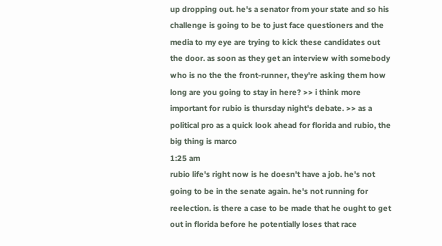up dropping out. he's a senator from your state and so his challenge is going to be to just face questioners and the media to my eye are trying to kick these candidates out the door. as soon as they get an interview with somebody who is no the the front-runner, they're asking them how long are you going to stay in here? >> i think more important for rubio is thursday night's debate. >> as a political pro as a quick look ahead for florida and rubio, the big thing is marco
1:25 am
rubio life's right now is he doesn't have a job. he's not going to be in the senate again. he's not running for reelection. is there a case to be made that he ought to get out in florida before he potentially loses that race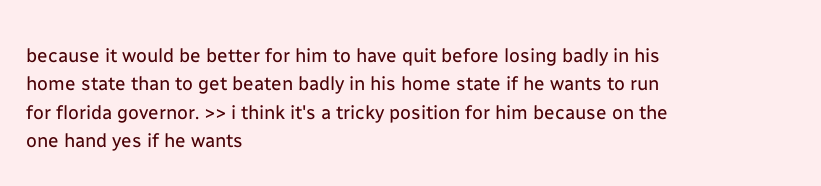because it would be better for him to have quit before losing badly in his home state than to get beaten badly in his home state if he wants to run for florida governor. >> i think it's a tricky position for him because on the one hand yes if he wants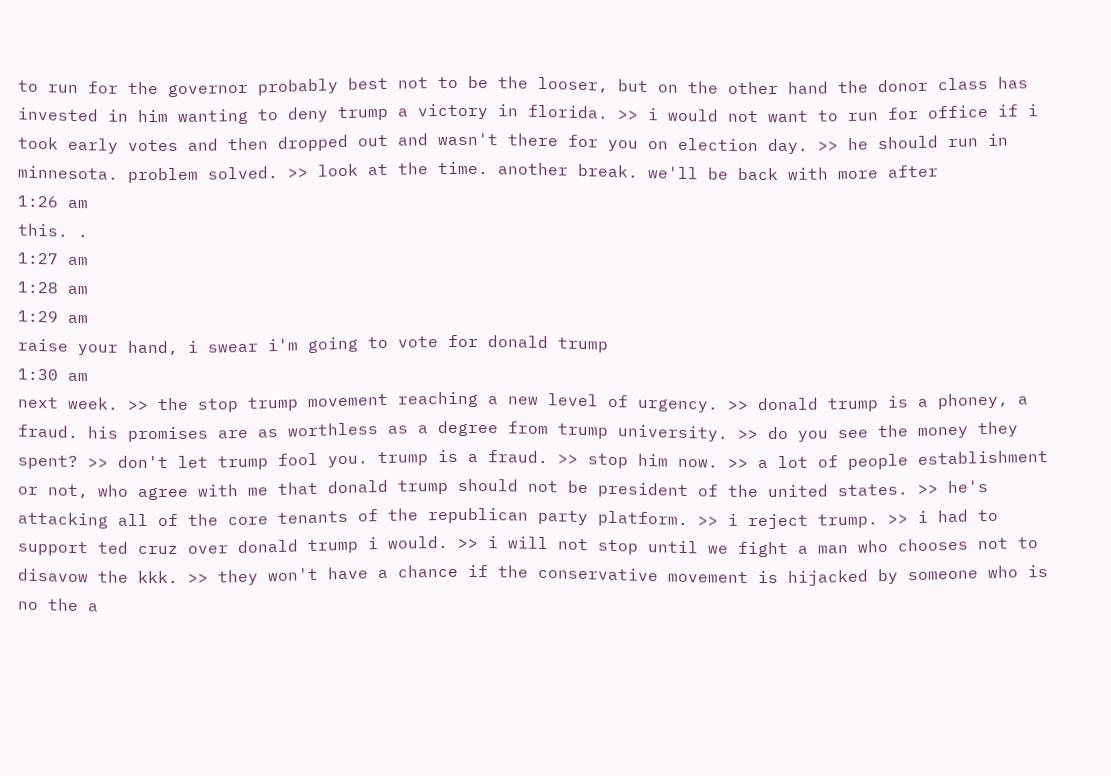to run for the governor probably best not to be the looser, but on the other hand the donor class has invested in him wanting to deny trump a victory in florida. >> i would not want to run for office if i took early votes and then dropped out and wasn't there for you on election day. >> he should run in minnesota. problem solved. >> look at the time. another break. we'll be back with more after
1:26 am
this. .
1:27 am
1:28 am
1:29 am
raise your hand, i swear i'm going to vote for donald trump
1:30 am
next week. >> the stop trump movement reaching a new level of urgency. >> donald trump is a phoney, a fraud. his promises are as worthless as a degree from trump university. >> do you see the money they spent? >> don't let trump fool you. trump is a fraud. >> stop him now. >> a lot of people establishment or not, who agree with me that donald trump should not be president of the united states. >> he's attacking all of the core tenants of the republican party platform. >> i reject trump. >> i had to support ted cruz over donald trump i would. >> i will not stop until we fight a man who chooses not to disavow the kkk. >> they won't have a chance if the conservative movement is hijacked by someone who is no the a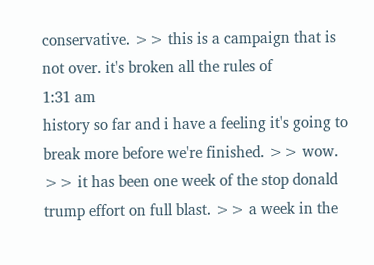conservative. >> this is a campaign that is not over. it's broken all the rules of
1:31 am
history so far and i have a feeling it's going to break more before we're finished. >> wow. >> it has been one week of the stop donald trump effort on full blast. >> a week in the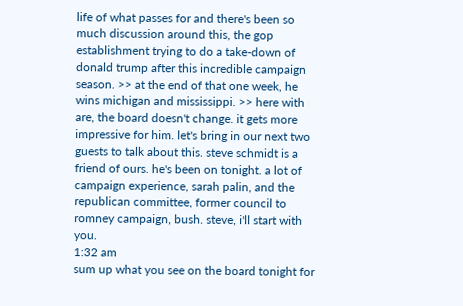life of what passes for and there's been so much discussion around this, the gop establishment trying to do a take-down of donald trump after this incredible campaign season. >> at the end of that one week, he wins michigan and mississippi. >> here with are, the board doesn't change. it gets more impressive for him. let's bring in our next two guests to talk about this. steve schmidt is a friend of ours. he's been on tonight. a lot of campaign experience, sarah palin, and the republican committee, former council to romney campaign, bush. steve, i'll start with you.
1:32 am
sum up what you see on the board tonight for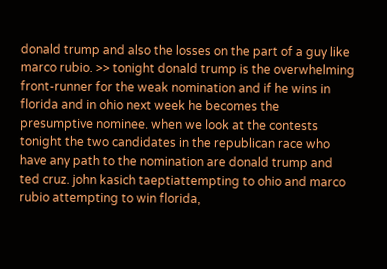donald trump and also the losses on the part of a guy like marco rubio. >> tonight donald trump is the overwhelming front-runner for the weak nomination and if he wins in florida and in ohio next week he becomes the presumptive nominee. when we look at the contests tonight the two candidates in the republican race who have any path to the nomination are donald trump and ted cruz. john kasich taeptiattempting to ohio and marco rubio attempting to win florida,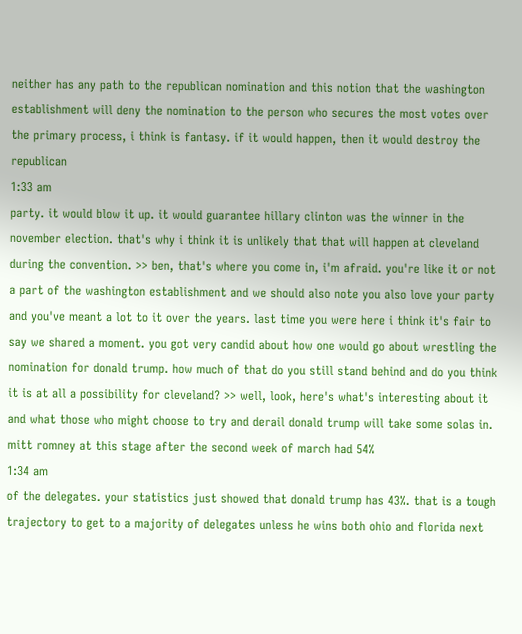neither has any path to the republican nomination and this notion that the washington establishment will deny the nomination to the person who secures the most votes over the primary process, i think is fantasy. if it would happen, then it would destroy the republican
1:33 am
party. it would blow it up. it would guarantee hillary clinton was the winner in the november election. that's why i think it is unlikely that that will happen at cleveland during the convention. >> ben, that's where you come in, i'm afraid. you're like it or not a part of the washington establishment and we should also note you also love your party and you've meant a lot to it over the years. last time you were here i think it's fair to say we shared a moment. you got very candid about how one would go about wrestling the nomination for donald trump. how much of that do you still stand behind and do you think it is at all a possibility for cleveland? >> well, look, here's what's interesting about it and what those who might choose to try and derail donald trump will take some solas in. mitt romney at this stage after the second week of march had 54%
1:34 am
of the delegates. your statistics just showed that donald trump has 43%. that is a tough trajectory to get to a majority of delegates unless he wins both ohio and florida next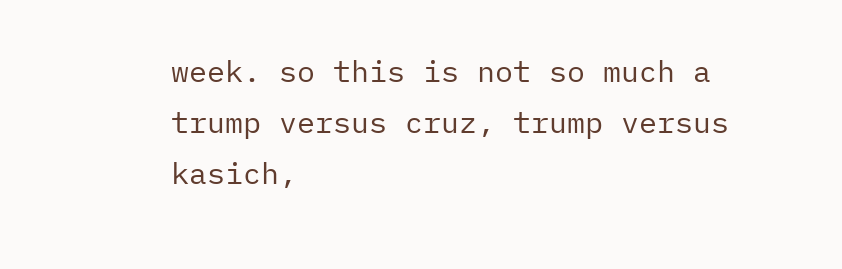week. so this is not so much a trump versus cruz, trump versus kasich,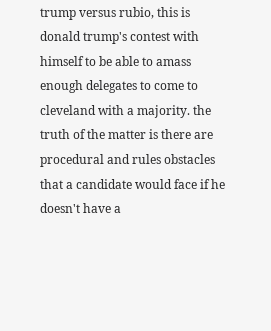trump versus rubio, this is donald trump's contest with himself to be able to amass enough delegates to come to cleveland with a majority. the truth of the matter is there are procedural and rules obstacles that a candidate would face if he doesn't have a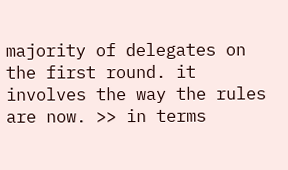majority of delegates on the first round. it involves the way the rules are now. >> in terms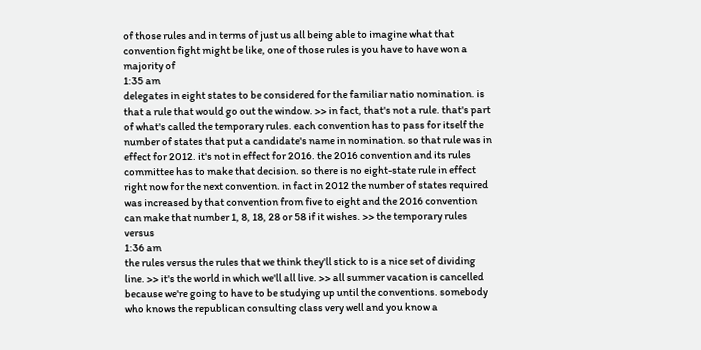of those rules and in terms of just us all being able to imagine what that convention fight might be like, one of those rules is you have to have won a majority of
1:35 am
delegates in eight states to be considered for the familiar natio nomination. is that a rule that would go out the window. >> in fact, that's not a rule. that's part of what's called the temporary rules. each convention has to pass for itself the number of states that put a candidate's name in nomination. so that rule was in effect for 2012. it's not in effect for 2016. the 2016 convention and its rules committee has to make that decision. so there is no eight-state rule in effect right now for the next convention. in fact in 2012 the number of states required was increased by that convention from five to eight and the 2016 convention can make that number 1, 8, 18, 28 or 58 if it wishes. >> the temporary rules versus
1:36 am
the rules versus the rules that we think they'll stick to is a nice set of dividing line. >> it's the world in which we'll all live. >> all summer vacation is cancelled because we're going to have to be studying up until the conventions. somebody who knows the republican consulting class very well and you know a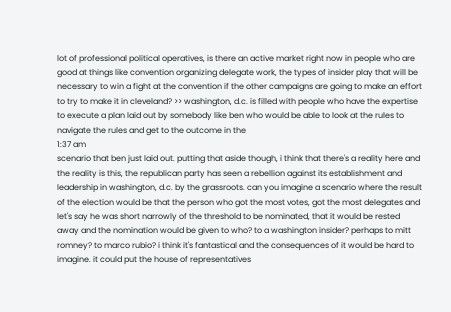lot of professional political operatives, is there an active market right now in people who are good at things like convention organizing delegate work, the types of insider play that will be necessary to win a fight at the convention if the other campaigns are going to make an effort to try to make it in cleveland? >> washington, d.c. is filled with people who have the expertise to execute a plan laid out by somebody like ben who would be able to look at the rules to navigate the rules and get to the outcome in the
1:37 am
scenario that ben just laid out. putting that aside though, i think that there's a reality here and the reality is this, the republican party has seen a rebellion against its establishment and leadership in washington, d.c. by the grassroots. can you imagine a scenario where the result of the election would be that the person who got the most votes, got the most delegates and let's say he was short narrowly of the threshold to be nominated, that it would be rested away and the nomination would be given to who? to a washington insider? perhaps to mitt romney? to marco rubio? i think it's fantastical and the consequences of it would be hard to imagine. it could put the house of representatives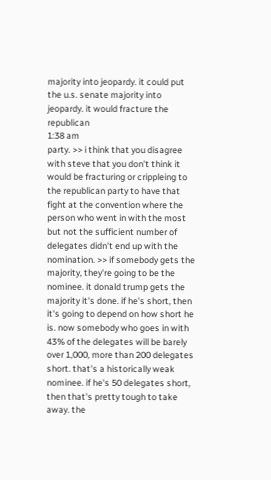majority into jeopardy. it could put the u.s. senate majority into jeopardy. it would fracture the republican
1:38 am
party. >> i think that you disagree with steve that you don't think it would be fracturing or crippleing to the republican party to have that fight at the convention where the person who went in with the most but not the sufficient number of delegates didn't end up with the nomination. >> if somebody gets the majority, they're going to be the nominee. it donald trump gets the majority it's done. if he's short, then it's going to depend on how short he is. now somebody who goes in with 43% of the delegates will be barely over 1,000, more than 200 delegates short. that's a historically weak nominee. if he's 50 delegates short, then that's pretty tough to take away. the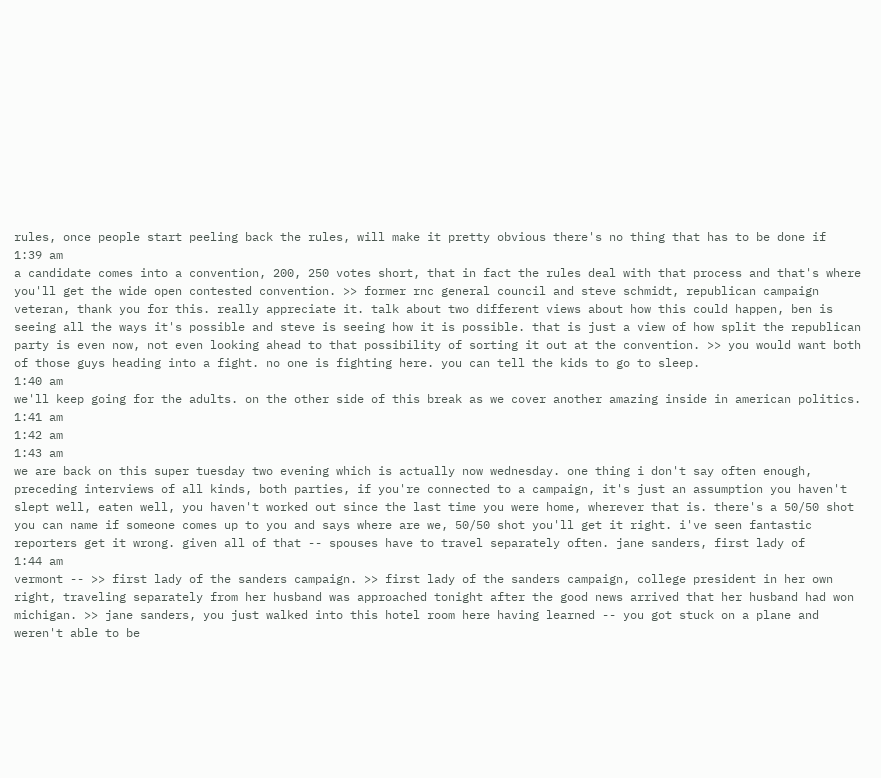rules, once people start peeling back the rules, will make it pretty obvious there's no thing that has to be done if
1:39 am
a candidate comes into a convention, 200, 250 votes short, that in fact the rules deal with that process and that's where you'll get the wide open contested convention. >> former rnc general council and steve schmidt, republican campaign veteran, thank you for this. really appreciate it. talk about two different views about how this could happen, ben is seeing all the ways it's possible and steve is seeing how it is possible. that is just a view of how split the republican party is even now, not even looking ahead to that possibility of sorting it out at the convention. >> you would want both of those guys heading into a fight. no one is fighting here. you can tell the kids to go to sleep.
1:40 am
we'll keep going for the adults. on the other side of this break as we cover another amazing inside in american politics.
1:41 am
1:42 am
1:43 am
we are back on this super tuesday two evening which is actually now wednesday. one thing i don't say often enough, preceding interviews of all kinds, both parties, if you're connected to a campaign, it's just an assumption you haven't slept well, eaten well, you haven't worked out since the last time you were home, wherever that is. there's a 50/50 shot you can name if someone comes up to you and says where are we, 50/50 shot you'll get it right. i've seen fantastic reporters get it wrong. given all of that -- spouses have to travel separately often. jane sanders, first lady of
1:44 am
vermont -- >> first lady of the sanders campaign. >> first lady of the sanders campaign, college president in her own right, traveling separately from her husband was approached tonight after the good news arrived that her husband had won michigan. >> jane sanders, you just walked into this hotel room here having learned -- you got stuck on a plane and weren't able to be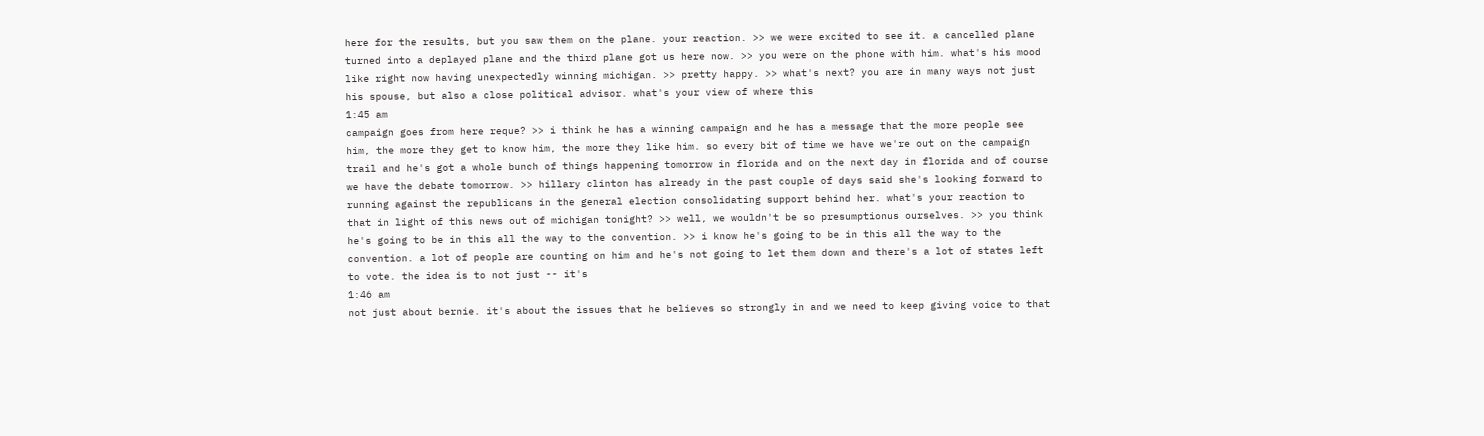here for the results, but you saw them on the plane. your reaction. >> we were excited to see it. a cancelled plane turned into a deplayed plane and the third plane got us here now. >> you were on the phone with him. what's his mood like right now having unexpectedly winning michigan. >> pretty happy. >> what's next? you are in many ways not just his spouse, but also a close political advisor. what's your view of where this
1:45 am
campaign goes from here reque? >> i think he has a winning campaign and he has a message that the more people see him, the more they get to know him, the more they like him. so every bit of time we have we're out on the campaign trail and he's got a whole bunch of things happening tomorrow in florida and on the next day in florida and of course we have the debate tomorrow. >> hillary clinton has already in the past couple of days said she's looking forward to running against the republicans in the general election consolidating support behind her. what's your reaction to that in light of this news out of michigan tonight? >> well, we wouldn't be so presumptionus ourselves. >> you think he's going to be in this all the way to the convention. >> i know he's going to be in this all the way to the convention. a lot of people are counting on him and he's not going to let them down and there's a lot of states left to vote. the idea is to not just -- it's
1:46 am
not just about bernie. it's about the issues that he believes so strongly in and we need to keep giving voice to that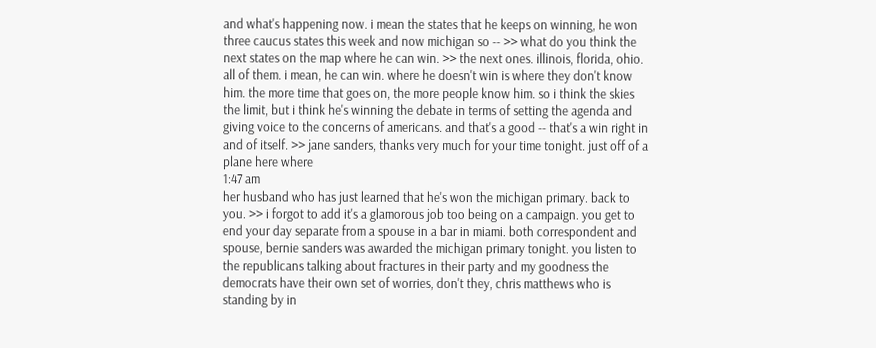and what's happening now. i mean the states that he keeps on winning, he won three caucus states this week and now michigan so -- >> what do you think the next states on the map where he can win. >> the next ones. illinois, florida, ohio. all of them. i mean, he can win. where he doesn't win is where they don't know him. the more time that goes on, the more people know him. so i think the skies the limit, but i think he's winning the debate in terms of setting the agenda and giving voice to the concerns of americans. and that's a good -- that's a win right in and of itself. >> jane sanders, thanks very much for your time tonight. just off of a plane here where
1:47 am
her husband who has just learned that he's won the michigan primary. back to you. >> i forgot to add it's a glamorous job too being on a campaign. you get to end your day separate from a spouse in a bar in miami. both correspondent and spouse, bernie sanders was awarded the michigan primary tonight. you listen to the republicans talking about fractures in their party and my goodness the democrats have their own set of worries, don't they, chris matthews who is standing by in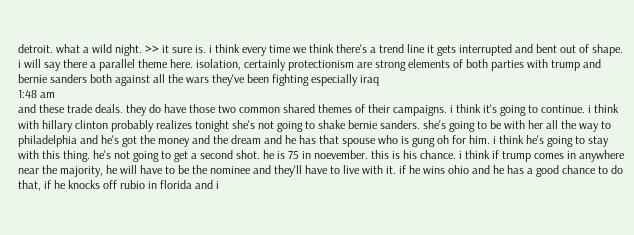detroit. what a wild night. >> it sure is. i think every time we think there's a trend line it gets interrupted and bent out of shape. i will say there a parallel theme here. isolation, certainly protectionism are strong elements of both parties with trump and bernie sanders both against all the wars they've been fighting especially iraq
1:48 am
and these trade deals. they do have those two common shared themes of their campaigns. i think it's going to continue. i think with hillary clinton probably realizes tonight she's not going to shake bernie sanders. she's going to be with her all the way to philadelphia and he's got the money and the dream and he has that spouse who is gung oh for him. i think he's going to stay with this thing. he's not going to get a second shot. he is 75 in noevember. this is his chance. i think if trump comes in anywhere near the majority, he will have to be the nominee and they'll have to live with it. if he wins ohio and he has a good chance to do that, if he knocks off rubio in florida and i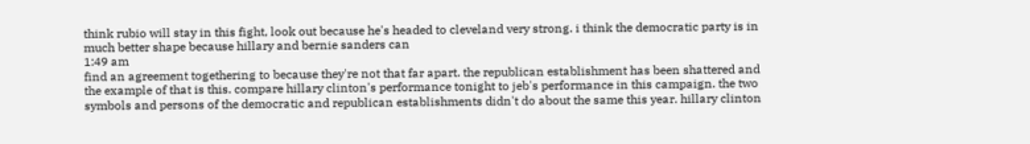think rubio will stay in this fight, look out because he's headed to cleveland very strong. i think the democratic party is in much better shape because hillary and bernie sanders can
1:49 am
find an agreement togethering to because they're not that far apart. the republican establishment has been shattered and the example of that is this. compare hillary clinton's performance tonight to jeb's performance in this campaign. the two symbols and persons of the democratic and republican establishments didn't do about the same this year. hillary clinton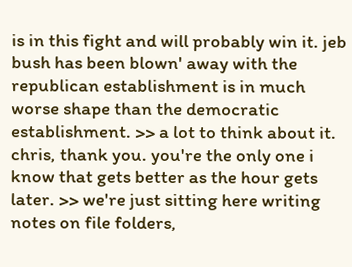is in this fight and will probably win it. jeb bush has been blown' away with the republican establishment is in much worse shape than the democratic establishment. >> a lot to think about it. chris, thank you. you're the only one i know that gets better as the hour gets later. >> we're just sitting here writing notes on file folders,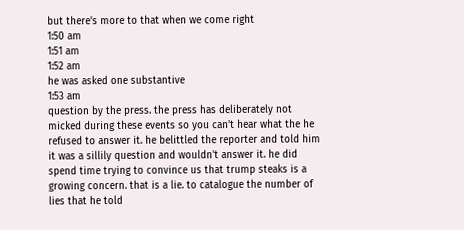but there's more to that when we come right
1:50 am
1:51 am
1:52 am
he was asked one substantive
1:53 am
question by the press. the press has deliberately not micked during these events so you can't hear what the he refused to answer it. he belittled the reporter and told him it was a sillily question and wouldn't answer it. he did spend time trying to convince us that trump steaks is a growing concern. that is a lie. to catalogue the number of lies that he told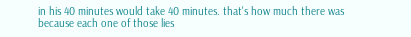in his 40 minutes would take 40 minutes. that's how much there was because each one of those lies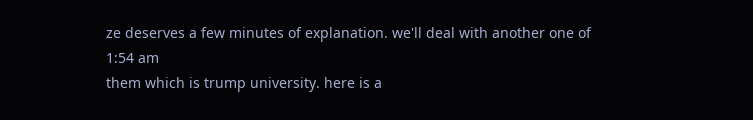ze deserves a few minutes of explanation. we'll deal with another one of
1:54 am
them which is trump university. here is a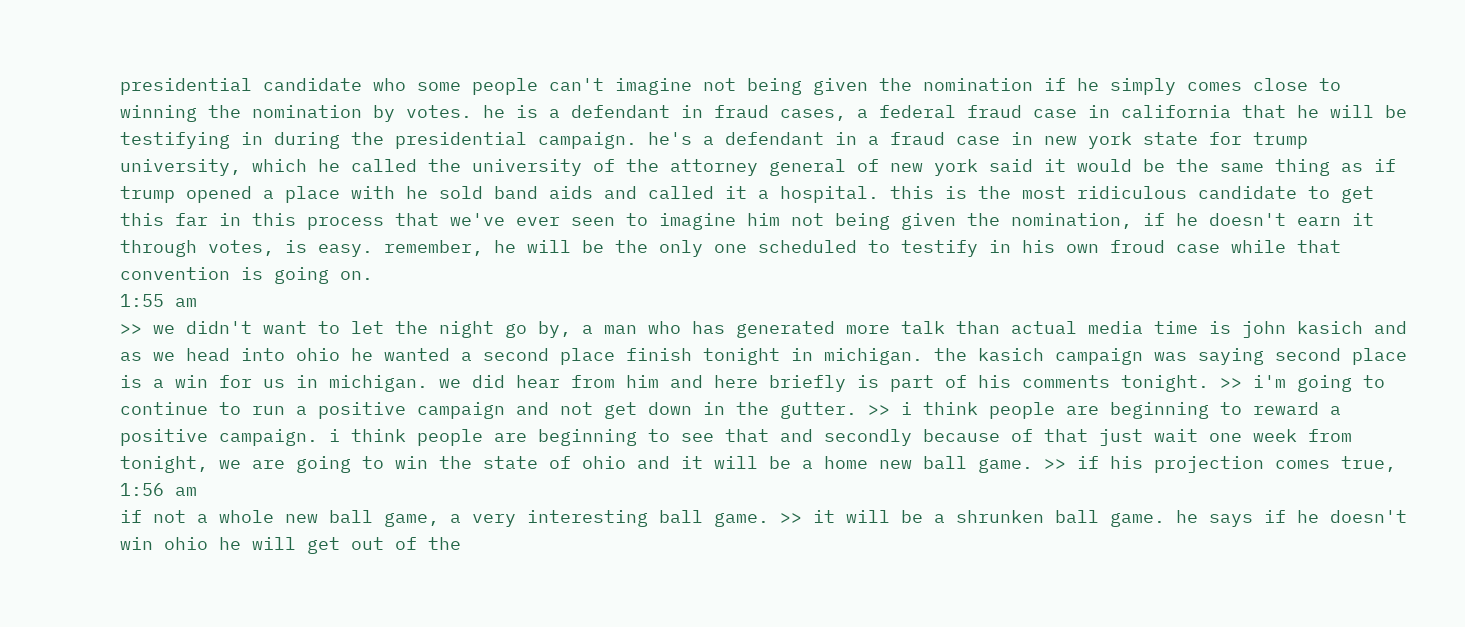presidential candidate who some people can't imagine not being given the nomination if he simply comes close to winning the nomination by votes. he is a defendant in fraud cases, a federal fraud case in california that he will be testifying in during the presidential campaign. he's a defendant in a fraud case in new york state for trump university, which he called the university of the attorney general of new york said it would be the same thing as if trump opened a place with he sold band aids and called it a hospital. this is the most ridiculous candidate to get this far in this process that we've ever seen to imagine him not being given the nomination, if he doesn't earn it through votes, is easy. remember, he will be the only one scheduled to testify in his own froud case while that convention is going on.
1:55 am
>> we didn't want to let the night go by, a man who has generated more talk than actual media time is john kasich and as we head into ohio he wanted a second place finish tonight in michigan. the kasich campaign was saying second place is a win for us in michigan. we did hear from him and here briefly is part of his comments tonight. >> i'm going to continue to run a positive campaign and not get down in the gutter. >> i think people are beginning to reward a positive campaign. i think people are beginning to see that and secondly because of that just wait one week from tonight, we are going to win the state of ohio and it will be a home new ball game. >> if his projection comes true,
1:56 am
if not a whole new ball game, a very interesting ball game. >> it will be a shrunken ball game. he says if he doesn't win ohio he will get out of the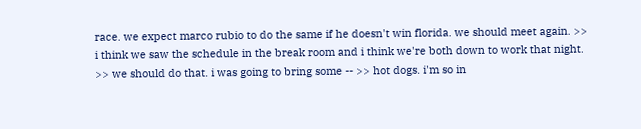race. we expect marco rubio to do the same if he doesn't win florida. we should meet again. >> i think we saw the schedule in the break room and i think we're both down to work that night. >> we should do that. i was going to bring some -- >> hot dogs. i'm so in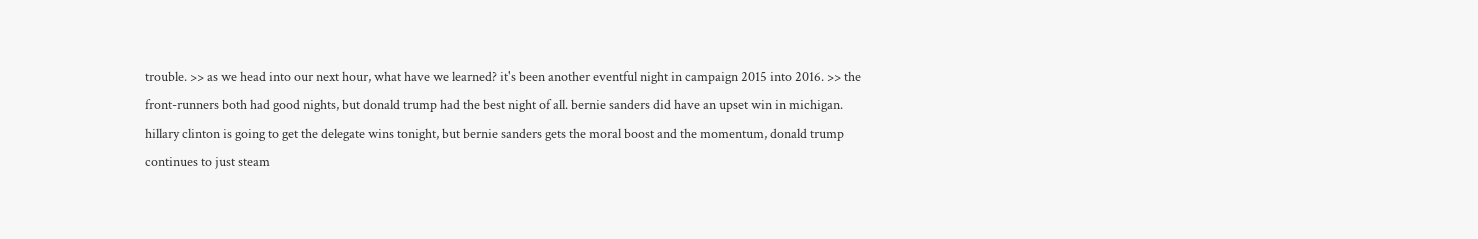trouble. >> as we head into our next hour, what have we learned? it's been another eventful night in campaign 2015 into 2016. >> the front-runners both had good nights, but donald trump had the best night of all. bernie sanders did have an upset win in michigan. hillary clinton is going to get the delegate wins tonight, but bernie sanders gets the moral boost and the momentum, donald trump continues to just steam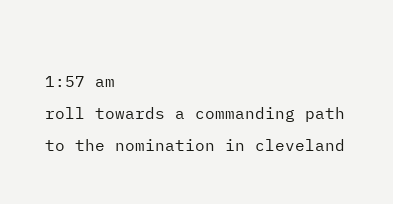1:57 am
roll towards a commanding path to the nomination in cleveland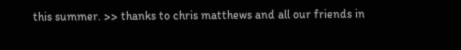this summer. >> thanks to chris matthews and all our friends in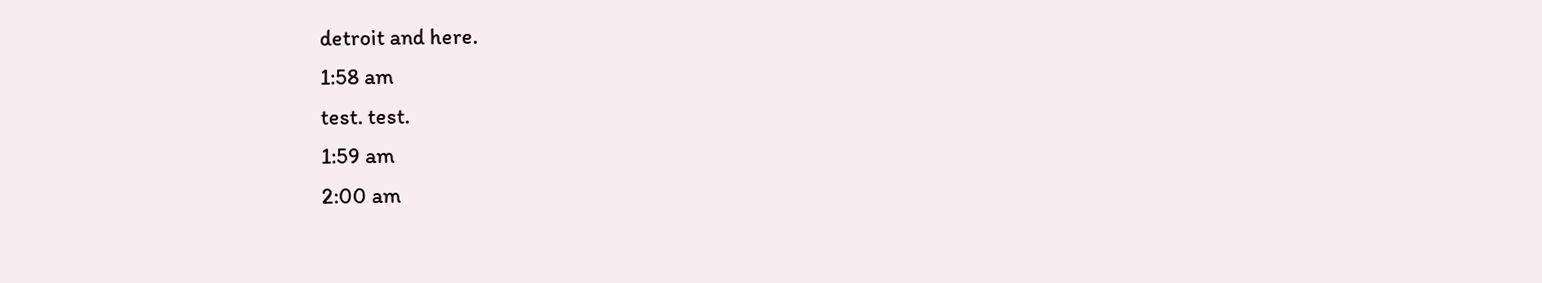detroit and here.
1:58 am
test. test.
1:59 am
2:00 am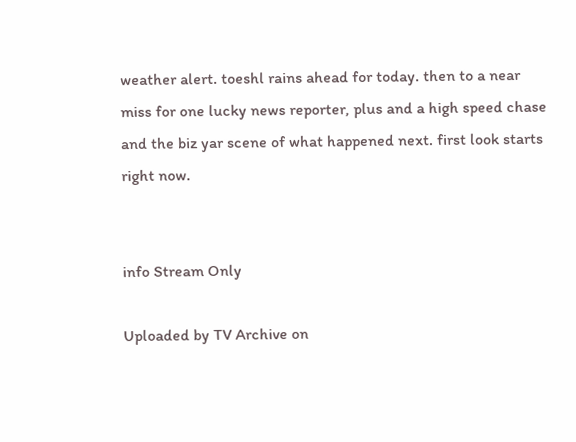weather alert. toeshl rains ahead for today. then to a near miss for one lucky news reporter, plus and a high speed chase and the biz yar scene of what happened next. first look starts right now.


info Stream Only

Uploaded by TV Archive on